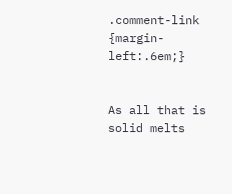.comment-link {margin-left:.6em;}


As all that is solid melts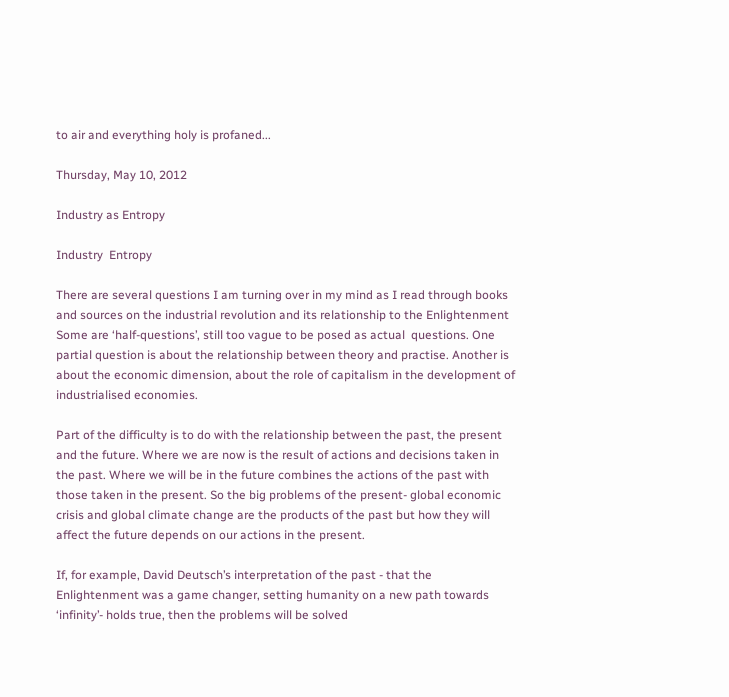to air and everything holy is profaned...

Thursday, May 10, 2012

Industry as Entropy

Industry  Entropy

There are several questions I am turning over in my mind as I read through books and sources on the industrial revolution and its relationship to the Enlightenment Some are ‘half-questions’, still too vague to be posed as actual  questions. One partial question is about the relationship between theory and practise. Another is about the economic dimension, about the role of capitalism in the development of industrialised economies.

Part of the difficulty is to do with the relationship between the past, the present and the future. Where we are now is the result of actions and decisions taken in the past. Where we will be in the future combines the actions of the past with those taken in the present. So the big problems of the present- global economic crisis and global climate change are the products of the past but how they will affect the future depends on our actions in the present.

If, for example, David Deutsch’s interpretation of the past - that the Enlightenment was a game changer, setting humanity on a new path towards ‘infinity’- holds true, then the problems will be solved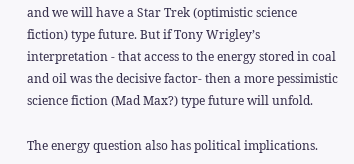and we will have a Star Trek (optimistic science fiction) type future. But if Tony Wrigley’s interpretation - that access to the energy stored in coal and oil was the decisive factor- then a more pessimistic science fiction (Mad Max?) type future will unfold.

The energy question also has political implications.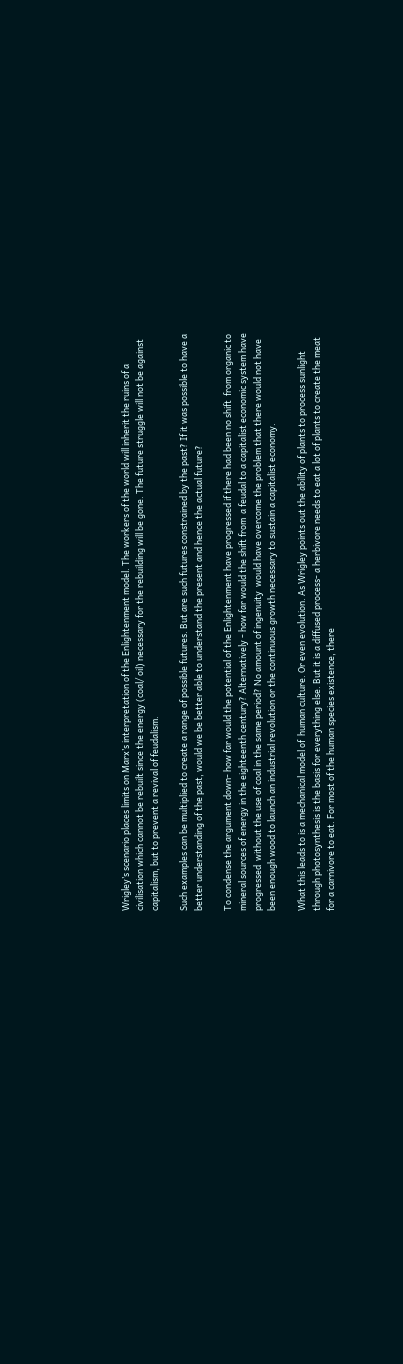Wrigley’s scenario places limits on Marx’s interpretation of the Enlightenment model. The workers of the world will inherit the ruins of a civilisation which cannot be rebuilt since the energy (coal/ oil) necessary for the rebuilding will be gone. The future struggle will not be against capitalism, but to prevent a revival of feudalism.

Such examples can be multiplied to create a range of possible futures. But are such futures constrained by the past? If it was possible to have a better understanding of the past, would we be better able to understand the present and hence the actual future?

To condense the argument down- how far would the potential of the Enlightenment have progressed if there had been no shift  from organic to mineral sources of energy in the eighteenth century? Alternatively - how far would the shift from  a feudal to a capitalist economic system have progressed  without the use of coal in the same period? No amount of ingenuity  would have overcome the problem that there would not have been enough wood to launch an industrial revolution or the continuous growth necessary to sustain a capitalist economy.

What this leads to is a mechanical model of  human culture. Or even evolution. As Wrigley points out the ability of plants to process sunlight through photosynthesis is the basis for everything else. But it is a diffused process- a herbivore needs to eat a lot of plants to create the meat for a carnivore to eat. For most of the human species existence, there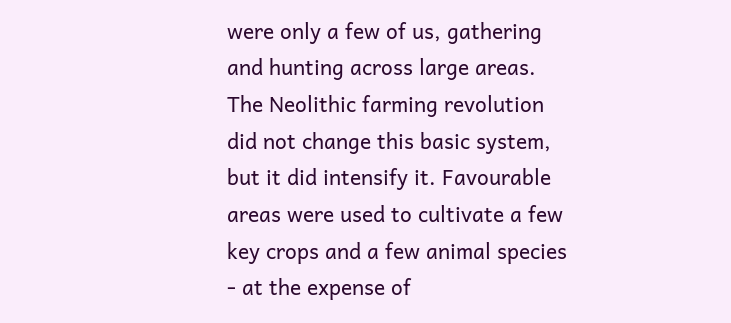were only a few of us, gathering and hunting across large areas. The Neolithic farming revolution did not change this basic system, but it did intensify it. Favourable areas were used to cultivate a few key crops and a few animal species - at the expense of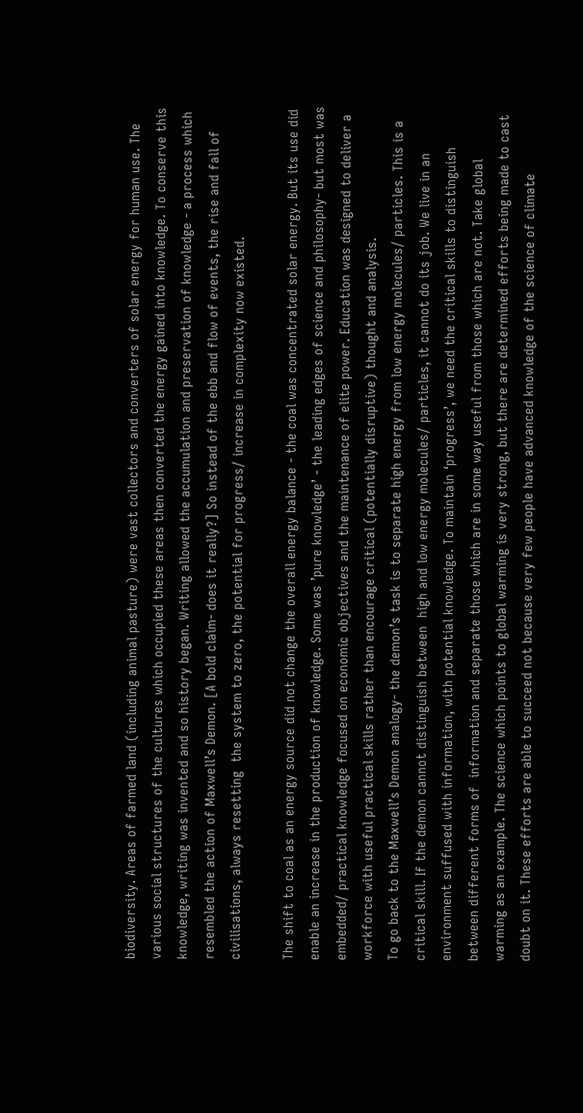biodiversity. Areas of farmed land (including animal pasture) were vast collectors and converters of solar energy for human use. The various social structures of the cultures which occupied these areas then converted the energy gained into knowledge. To conserve this knowledge, writing was invented and so history began. Writing allowed the accumulation and preservation of knowledge - a process which resembled the action of Maxwell’s Demon. [A bold claim- does it really?] So instead of the ebb and flow of events, the rise and fall of civilisations, always resetting  the system to zero, the potential for progress/ increase in complexity now existed.

The shift to coal as an energy source did not change the overall energy balance - the coal was concentrated solar energy. But its use did enable an increase in the production of knowledge. Some was ’pure knowledge’ - the leading edges of science and philosophy- but most was embedded/ practical knowledge focused on economic objectives and the maintenance of elite power. Education was designed to deliver a workforce with useful practical skills rather than encourage critical (potentially disruptive) thought and analysis.
To go back to the Maxwell’s Demon analogy- the demon’s task is to separate high energy from low energy molecules/ particles. This is a critical skill. If the demon cannot distinguish between  high and low energy molecules/ particles, it cannot do its job. We live in an environment suffused with information, with potential knowledge. To maintain ‘progress’, we need the critical skills to distinguish between different forms of  information and separate those which are in some way useful from those which are not. Take global warming as an example. The science which points to global warming is very strong, but there are determined efforts being made to cast doubt on it. These efforts are able to succeed not because very few people have advanced knowledge of the science of climate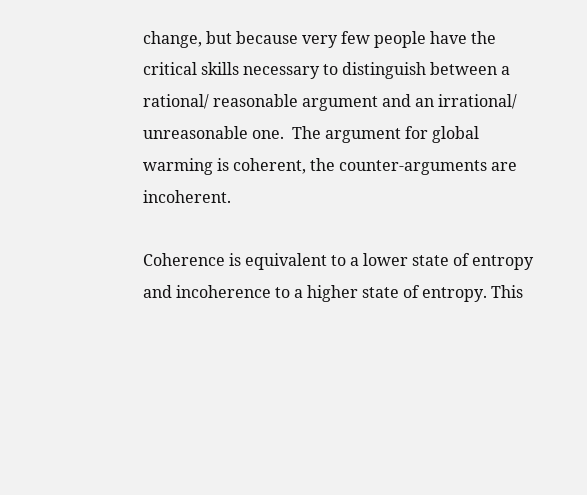change, but because very few people have the critical skills necessary to distinguish between a rational/ reasonable argument and an irrational/ unreasonable one.  The argument for global warming is coherent, the counter-arguments are incoherent.

Coherence is equivalent to a lower state of entropy and incoherence to a higher state of entropy. This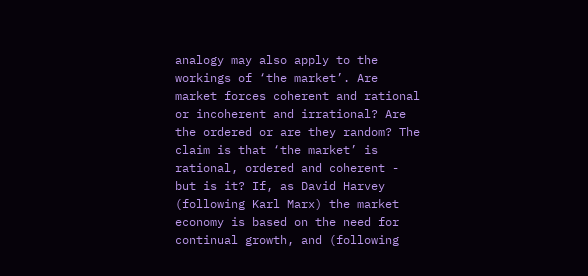analogy may also apply to the workings of ‘the market’. Are market forces coherent and rational or incoherent and irrational? Are the ordered or are they random? The claim is that ‘the market’ is rational, ordered and coherent - but is it? If, as David Harvey (following Karl Marx) the market economy is based on the need for continual growth, and (following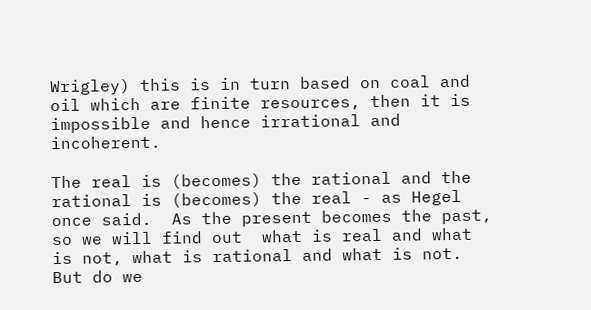Wrigley) this is in turn based on coal and oil which are finite resources, then it is impossible and hence irrational and incoherent.

The real is (becomes) the rational and the rational is (becomes) the real - as Hegel once said.  As the present becomes the past, so we will find out  what is real and what is not, what is rational and what is not. But do we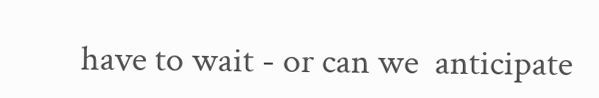have to wait - or can we  anticipate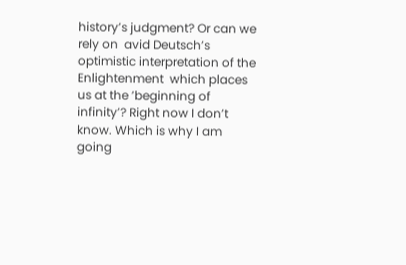history’s judgment? Or can we rely on  avid Deutsch’s optimistic interpretation of the Enlightenment  which places us at the ’beginning of infinity’? Right now I don’t know. Which is why I am going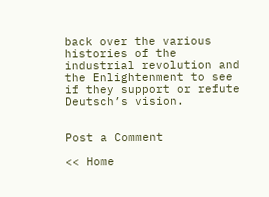back over the various histories of the industrial revolution and the Enlightenment to see if they support or refute Deutsch’s vision.


Post a Comment

<< Home